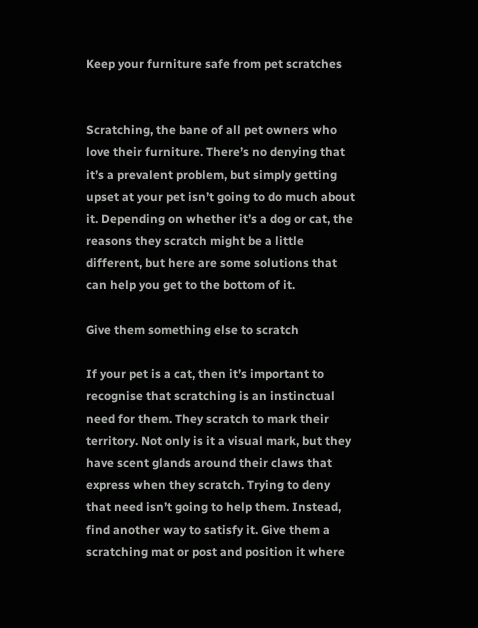Keep your furniture safe from pet scratches


Scratching, the bane of all pet owners who love their furniture. There’s no denying that it’s a prevalent problem, but simply getting upset at your pet isn’t going to do much about it. Depending on whether it’s a dog or cat, the reasons they scratch might be a little different, but here are some solutions that can help you get to the bottom of it.

Give them something else to scratch

If your pet is a cat, then it’s important to recognise that scratching is an instinctual need for them. They scratch to mark their territory. Not only is it a visual mark, but they have scent glands around their claws that express when they scratch. Trying to deny that need isn’t going to help them. Instead, find another way to satisfy it. Give them a scratching mat or post and position it where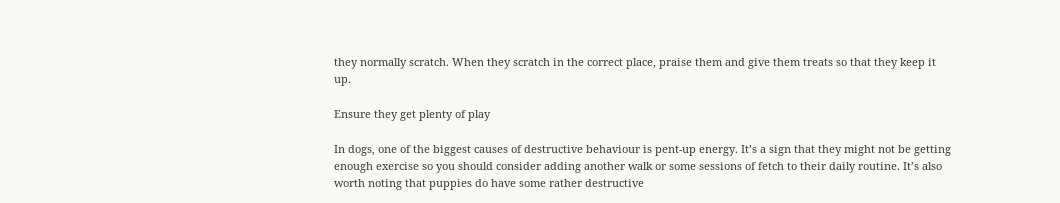they normally scratch. When they scratch in the correct place, praise them and give them treats so that they keep it up.

Ensure they get plenty of play

In dogs, one of the biggest causes of destructive behaviour is pent-up energy. It’s a sign that they might not be getting enough exercise so you should consider adding another walk or some sessions of fetch to their daily routine. It’s also worth noting that puppies do have some rather destructive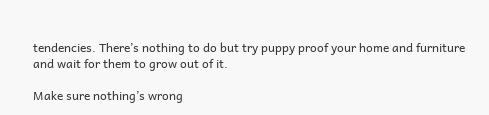tendencies. There’s nothing to do but try puppy proof your home and furniture and wait for them to grow out of it.

Make sure nothing’s wrong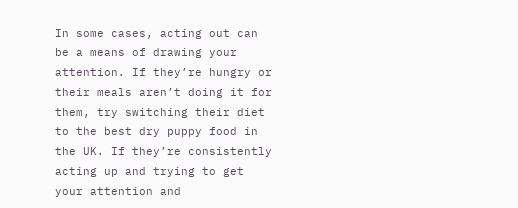In some cases, acting out can be a means of drawing your attention. If they’re hungry or their meals aren’t doing it for them, try switching their diet to the best dry puppy food in the UK. If they’re consistently acting up and trying to get your attention and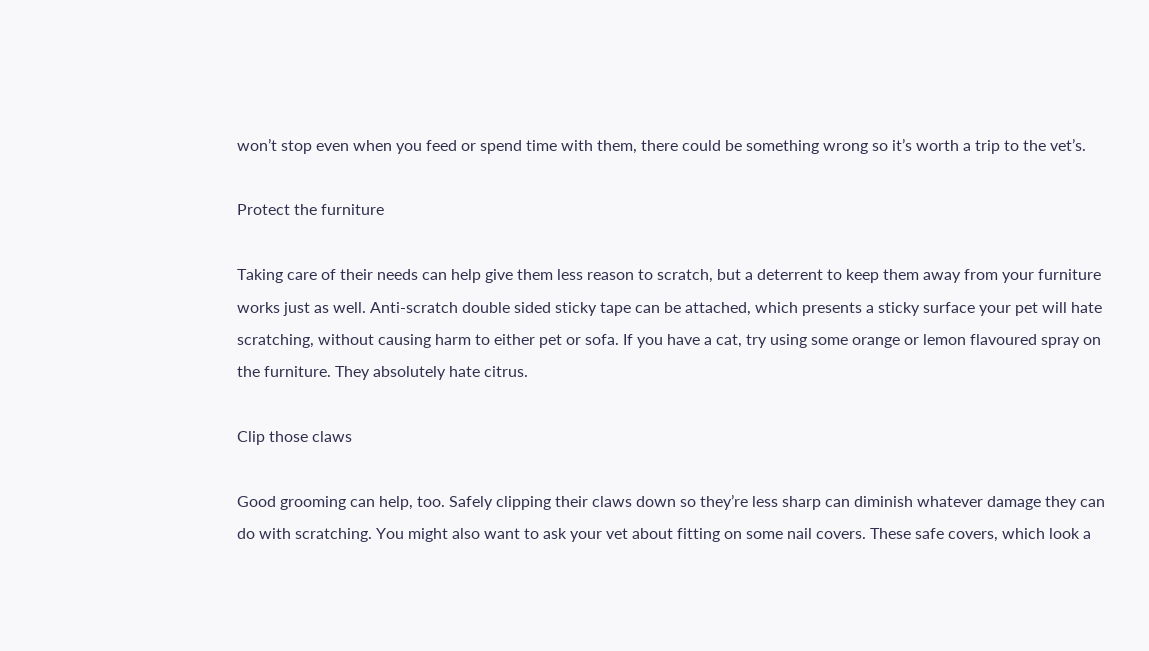won’t stop even when you feed or spend time with them, there could be something wrong so it’s worth a trip to the vet’s.

Protect the furniture

Taking care of their needs can help give them less reason to scratch, but a deterrent to keep them away from your furniture works just as well. Anti-scratch double sided sticky tape can be attached, which presents a sticky surface your pet will hate scratching, without causing harm to either pet or sofa. If you have a cat, try using some orange or lemon flavoured spray on the furniture. They absolutely hate citrus.

Clip those claws

Good grooming can help, too. Safely clipping their claws down so they’re less sharp can diminish whatever damage they can do with scratching. You might also want to ask your vet about fitting on some nail covers. These safe covers, which look a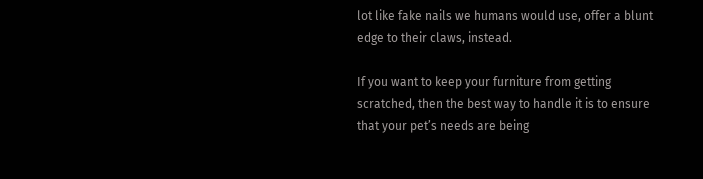lot like fake nails we humans would use, offer a blunt edge to their claws, instead.

If you want to keep your furniture from getting scratched, then the best way to handle it is to ensure that your pet’s needs are being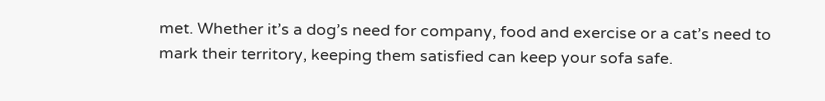met. Whether it’s a dog’s need for company, food and exercise or a cat’s need to mark their territory, keeping them satisfied can keep your sofa safe.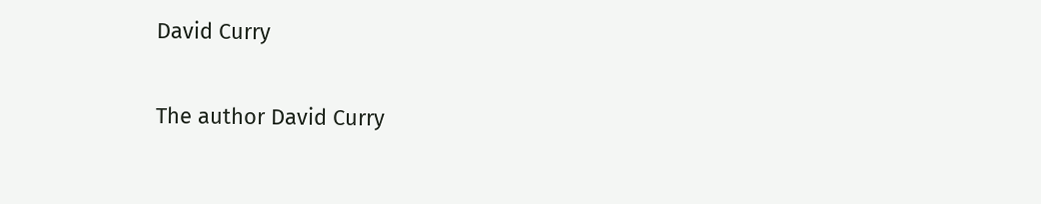David Curry

The author David Curry